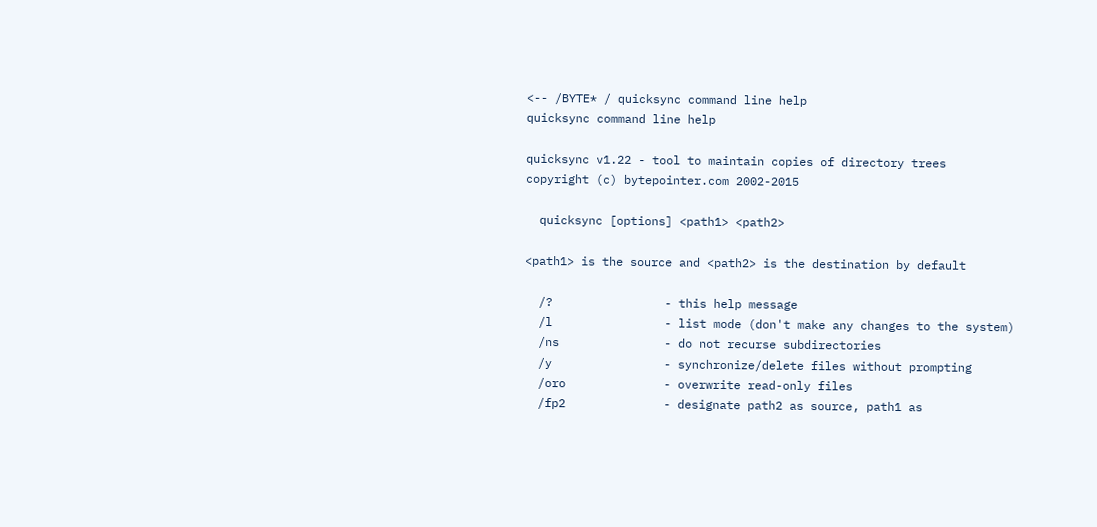<-- /BYTE* / quicksync command line help
quicksync command line help

quicksync v1.22 - tool to maintain copies of directory trees
copyright (c) bytepointer.com 2002-2015

  quicksync [options] <path1> <path2>

<path1> is the source and <path2> is the destination by default

  /?                - this help message
  /l                - list mode (don't make any changes to the system)
  /ns               - do not recurse subdirectories
  /y                - synchronize/delete files without prompting
  /oro              - overwrite read-only files
  /fp2              - designate path2 as source, path1 as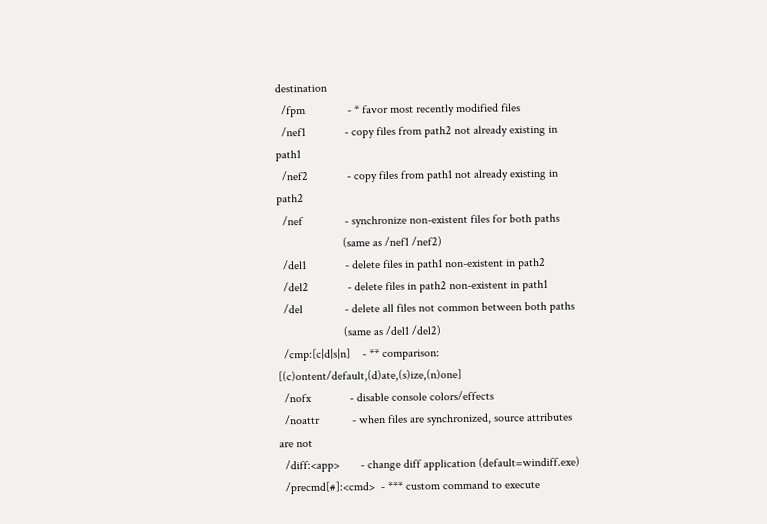destination
  /fpm              - * favor most recently modified files
  /nef1             - copy files from path2 not already existing in path1
  /nef2             - copy files from path1 not already existing in path2
  /nef              - synchronize non-existent files for both paths
                      (same as /nef1 /nef2)
  /del1             - delete files in path1 non-existent in path2
  /del2             - delete files in path2 non-existent in path1
  /del              - delete all files not common between both paths
                      (same as /del1 /del2)
  /cmp:[c|d|s|n]    - ** comparison: [(c)ontent/default,(d)ate,(s)ize,(n)one]
  /nofx             - disable console colors/effects
  /noattr           - when files are synchronized, source attributes are not
  /diff:<app>       - change diff application (default=windiff.exe)
  /precmd[#]:<cmd>  - *** custom command to execute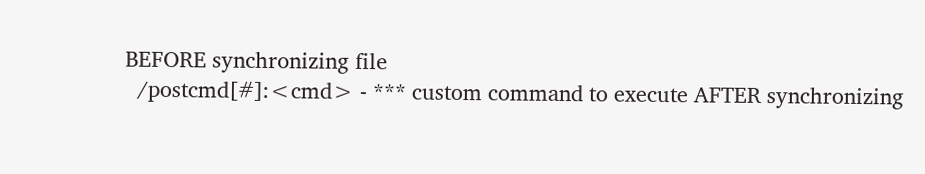BEFORE synchronizing file
  /postcmd[#]:<cmd> - *** custom command to execute AFTER synchronizing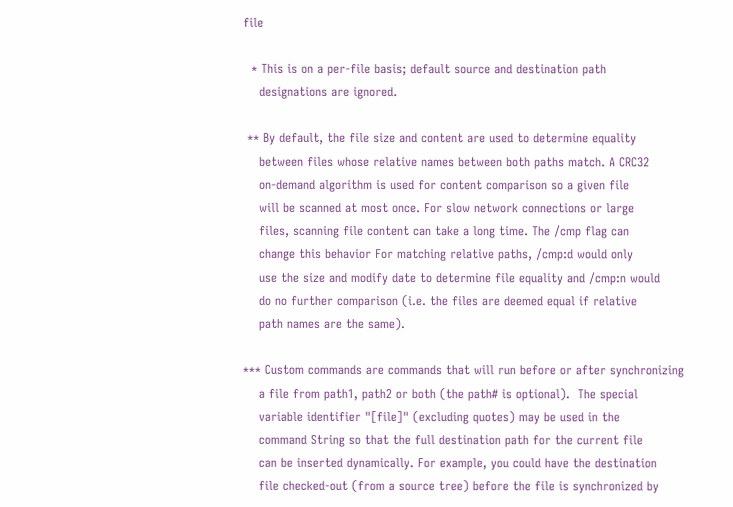file

  * This is on a per-file basis; default source and destination path
    designations are ignored.

 ** By default, the file size and content are used to determine equality
    between files whose relative names between both paths match. A CRC32
    on-demand algorithm is used for content comparison so a given file
    will be scanned at most once. For slow network connections or large
    files, scanning file content can take a long time. The /cmp flag can
    change this behavior For matching relative paths, /cmp:d would only
    use the size and modify date to determine file equality and /cmp:n would
    do no further comparison (i.e. the files are deemed equal if relative
    path names are the same).

*** Custom commands are commands that will run before or after synchronizing
    a file from path1, path2 or both (the path# is optional).  The special
    variable identifier "[file]" (excluding quotes) may be used in the
    command String so that the full destination path for the current file
    can be inserted dynamically. For example, you could have the destination
    file checked-out (from a source tree) before the file is synchronized by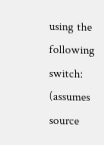using the following switch: (assumes source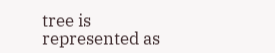tree is represented as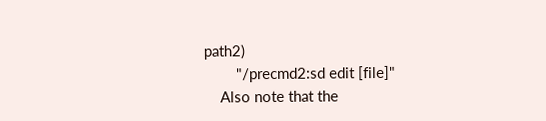path2)
        "/precmd2:sd edit [file]"
    Also note that the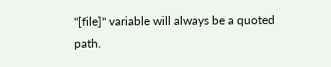"[file]" variable will always be a quoted path.